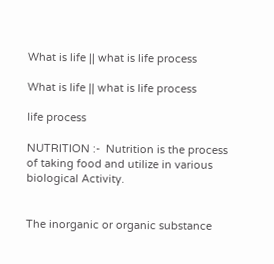What is life || what is life process

What is life || what is life process

life process

NUTRITION :-  Nutrition is the process of taking food and utilize in various biological Activity.


The inorganic or organic substance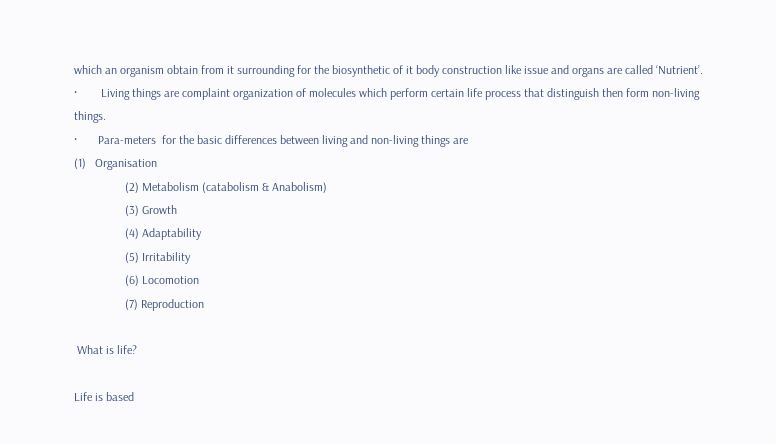which an organism obtain from it surrounding for the biosynthetic of it body construction like issue and organs are called ‘Nutrient’.
·        Living things are complaint organization of molecules which perform certain life process that distinguish then form non-living things.
·       Para-meters  for the basic differences between living and non-living things are
(1)   Organisation
                 (2) Metabolism (catabolism & Anabolism)
                 (3) Growth
                 (4) Adaptability
                 (5) Irritability
                 (6) Locomotion
                 (7) Reproduction

 What is life?

Life is based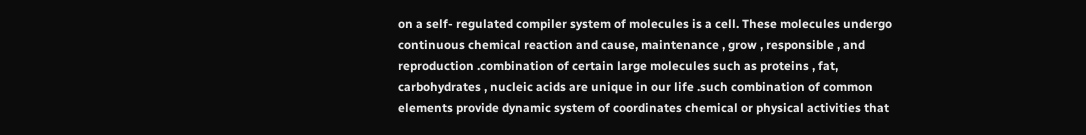on a self- regulated compiler system of molecules is a cell. These molecules undergo continuous chemical reaction and cause, maintenance , grow , responsible , and reproduction .combination of certain large molecules such as proteins , fat, carbohydrates , nucleic acids are unique in our life .such combination of common elements provide dynamic system of coordinates chemical or physical activities that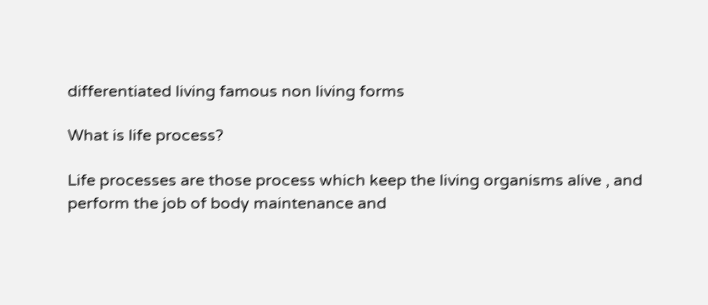differentiated living famous non living forms

What is life process?

Life processes are those process which keep the living organisms alive , and perform the job of body maintenance and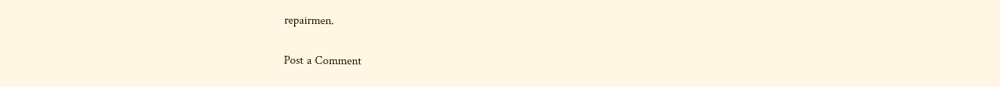repairmen.

Post a Comment